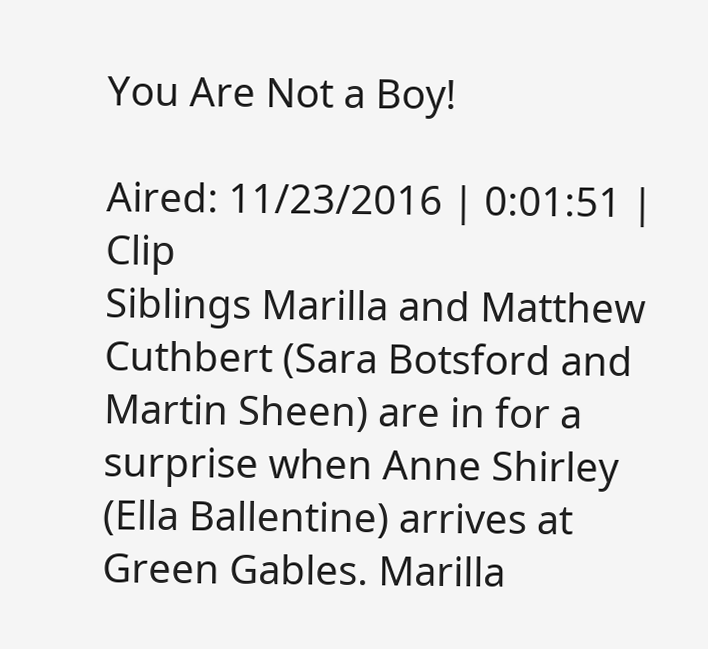You Are Not a Boy!

Aired: 11/23/2016 | 0:01:51 | Clip
Siblings Marilla and Matthew Cuthbert (Sara Botsford and Martin Sheen) are in for a surprise when Anne Shirley (Ella Ballentine) arrives at Green Gables. Marilla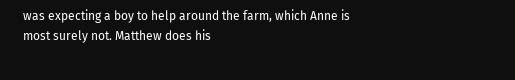was expecting a boy to help around the farm, which Anne is most surely not. Matthew does his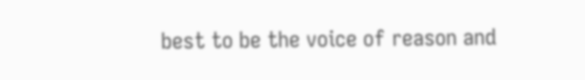best to be the voice of reason and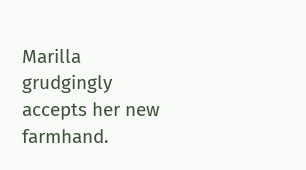Marilla grudgingly accepts her new farmhand.